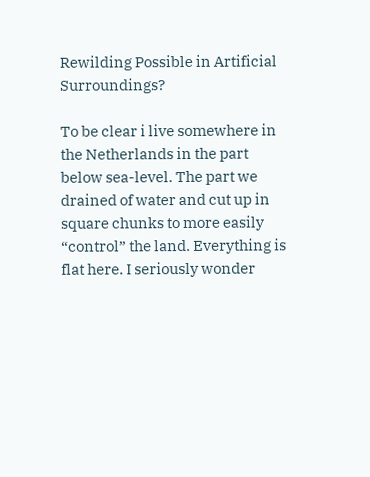Rewilding Possible in Artificial Surroundings?

To be clear i live somewhere in the Netherlands in the part below sea-level. The part we drained of water and cut up in square chunks to more easily “control” the land. Everything is flat here. I seriously wonder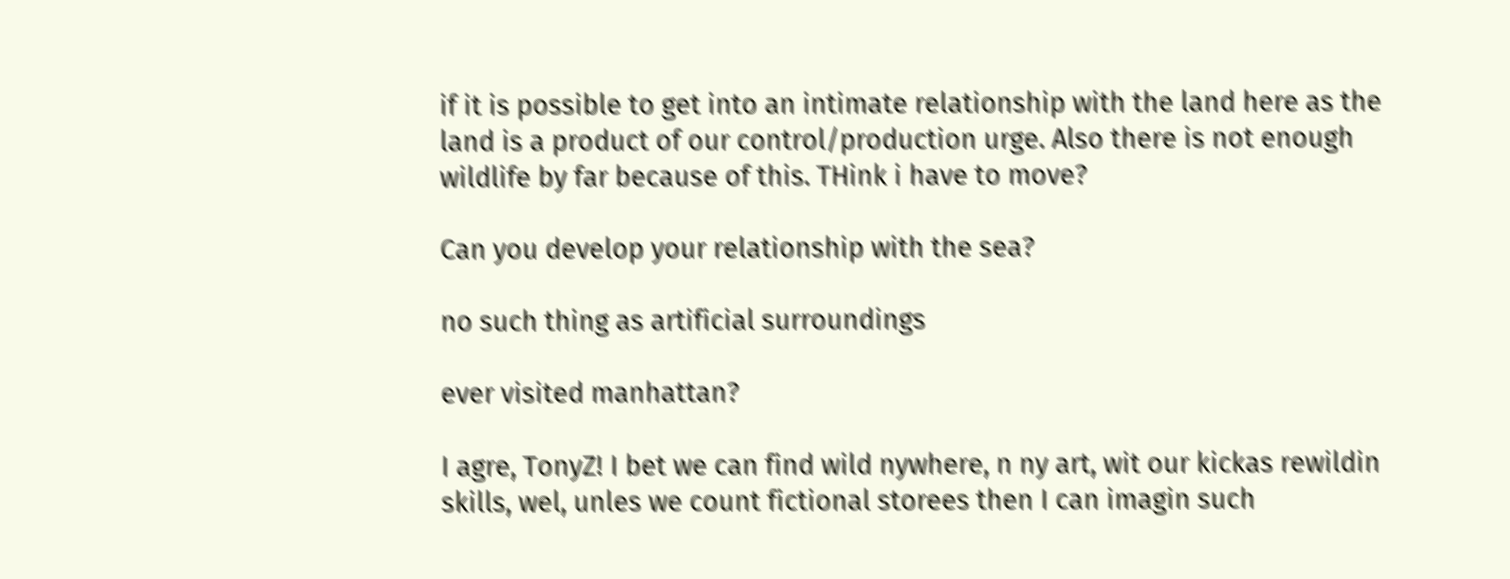if it is possible to get into an intimate relationship with the land here as the land is a product of our control/production urge. Also there is not enough wildlife by far because of this. THink i have to move?

Can you develop your relationship with the sea?

no such thing as artificial surroundings

ever visited manhattan?

I agre, TonyZ! I bet we can find wild nywhere, n ny art, wit our kickas rewildin skills, wel, unles we count fictional storees then I can imagin such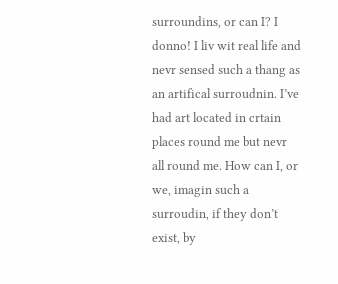surroundins, or can I? I donno! I liv wit real life and nevr sensed such a thang as an artifical surroudnin. I’ve had art located in crtain places round me but nevr all round me. How can I, or we, imagin such a surroudin, if they don’t exist, by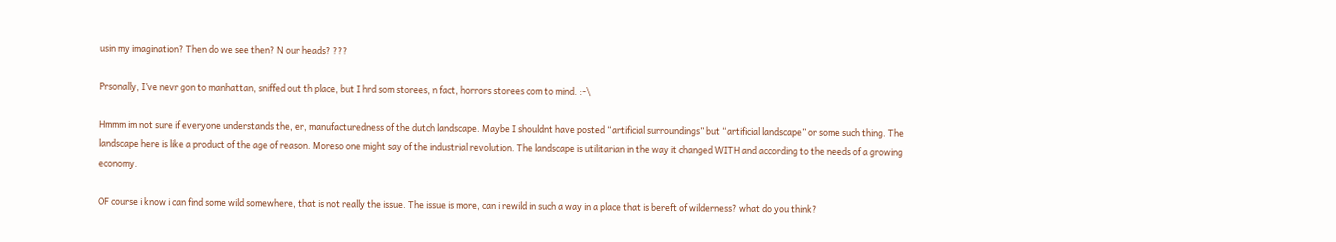usin my imagination? Then do we see then? N our heads? ???

Prsonally, I’ve nevr gon to manhattan, sniffed out th place, but I hrd som storees, n fact, horrors storees com to mind. :-\

Hmmm im not sure if everyone understands the, er, manufacturedness of the dutch landscape. Maybe I shouldnt have posted “artificial surroundings” but “artificial landscape” or some such thing. The landscape here is like a product of the age of reason. Moreso one might say of the industrial revolution. The landscape is utilitarian in the way it changed WITH and according to the needs of a growing economy.

OF course i know i can find some wild somewhere, that is not really the issue. The issue is more, can i rewild in such a way in a place that is bereft of wilderness? what do you think?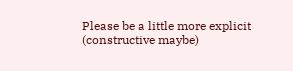Please be a little more explicit (constructive maybe)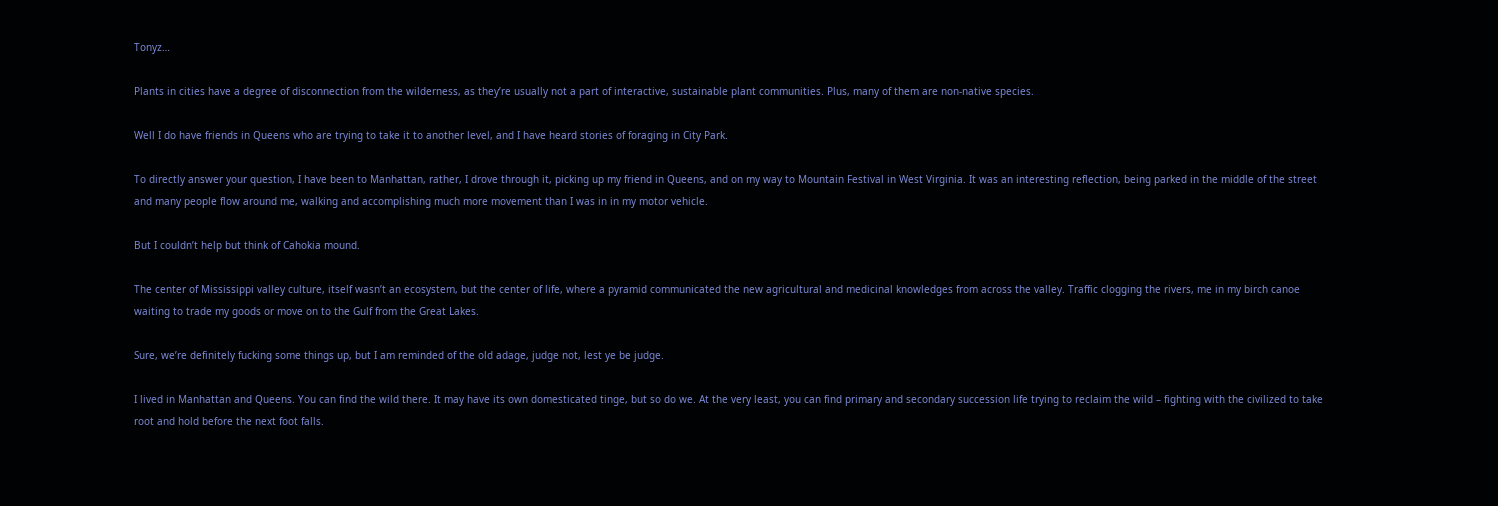Tonyz…

Plants in cities have a degree of disconnection from the wilderness, as they’re usually not a part of interactive, sustainable plant communities. Plus, many of them are non-native species.

Well I do have friends in Queens who are trying to take it to another level, and I have heard stories of foraging in City Park.

To directly answer your question, I have been to Manhattan, rather, I drove through it, picking up my friend in Queens, and on my way to Mountain Festival in West Virginia. It was an interesting reflection, being parked in the middle of the street and many people flow around me, walking and accomplishing much more movement than I was in in my motor vehicle.

But I couldn’t help but think of Cahokia mound.

The center of Mississippi valley culture, itself wasn’t an ecosystem, but the center of life, where a pyramid communicated the new agricultural and medicinal knowledges from across the valley. Traffic clogging the rivers, me in my birch canoe waiting to trade my goods or move on to the Gulf from the Great Lakes.

Sure, we’re definitely fucking some things up, but I am reminded of the old adage, judge not, lest ye be judge.

I lived in Manhattan and Queens. You can find the wild there. It may have its own domesticated tinge, but so do we. At the very least, you can find primary and secondary succession life trying to reclaim the wild – fighting with the civilized to take root and hold before the next foot falls.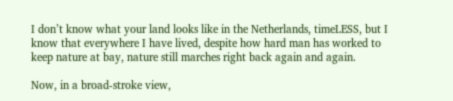I don’t know what your land looks like in the Netherlands, timeLESS, but I know that everywhere I have lived, despite how hard man has worked to keep nature at bay, nature still marches right back again and again.

Now, in a broad-stroke view,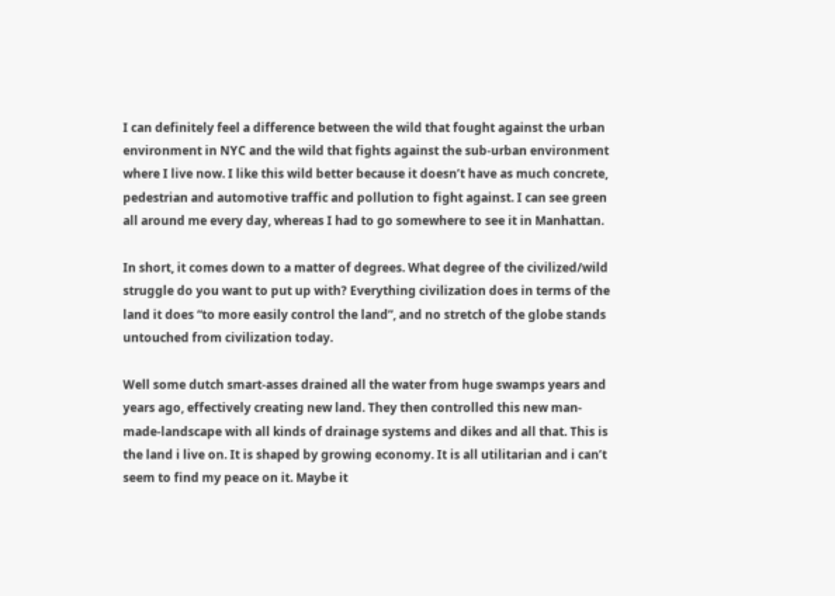I can definitely feel a difference between the wild that fought against the urban environment in NYC and the wild that fights against the sub-urban environment where I live now. I like this wild better because it doesn’t have as much concrete, pedestrian and automotive traffic and pollution to fight against. I can see green all around me every day, whereas I had to go somewhere to see it in Manhattan.

In short, it comes down to a matter of degrees. What degree of the civilized/wild struggle do you want to put up with? Everything civilization does in terms of the land it does “to more easily control the land”, and no stretch of the globe stands untouched from civilization today.

Well some dutch smart-asses drained all the water from huge swamps years and years ago, effectively creating new land. They then controlled this new man-made-landscape with all kinds of drainage systems and dikes and all that. This is the land i live on. It is shaped by growing economy. It is all utilitarian and i can’t seem to find my peace on it. Maybe it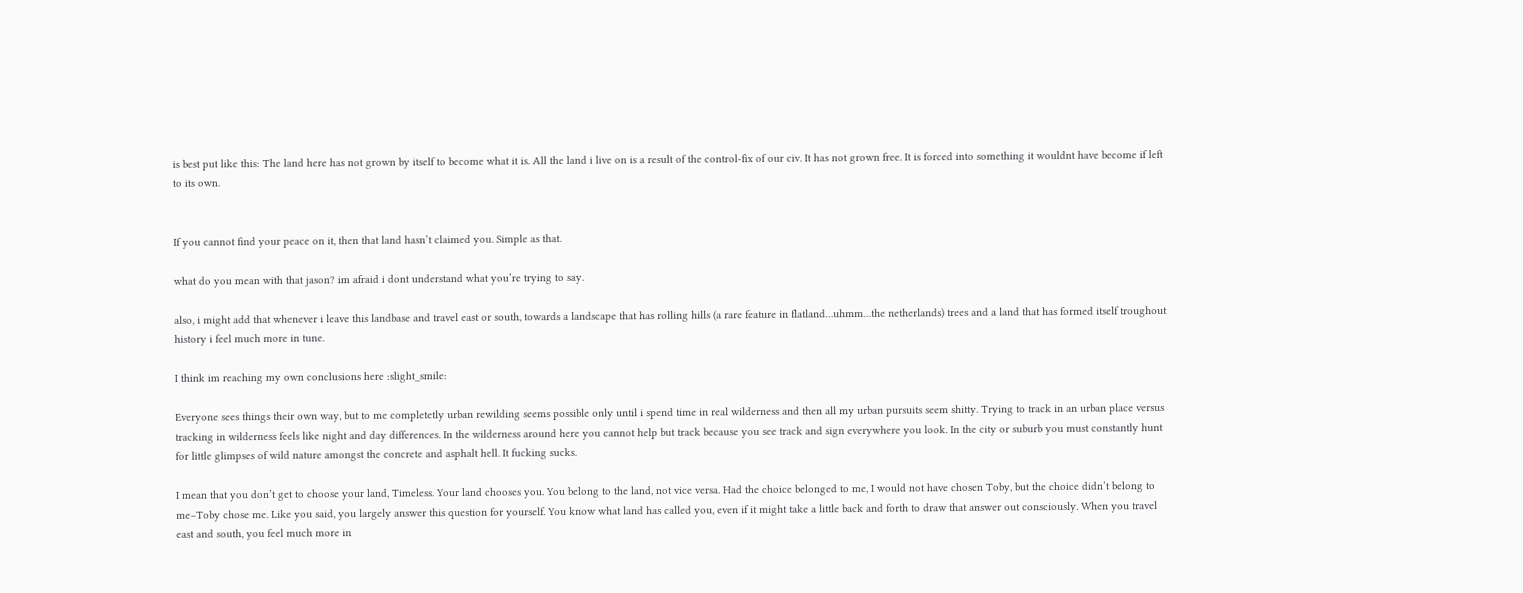is best put like this: The land here has not grown by itself to become what it is. All the land i live on is a result of the control-fix of our civ. It has not grown free. It is forced into something it wouldnt have become if left to its own.


If you cannot find your peace on it, then that land hasn’t claimed you. Simple as that.

what do you mean with that jason? im afraid i dont understand what you’re trying to say.

also, i might add that whenever i leave this landbase and travel east or south, towards a landscape that has rolling hills (a rare feature in flatland…uhmm…the netherlands) trees and a land that has formed itself troughout history i feel much more in tune.

I think im reaching my own conclusions here :slight_smile:

Everyone sees things their own way, but to me completetly urban rewilding seems possible only until i spend time in real wilderness and then all my urban pursuits seem shitty. Trying to track in an urban place versus tracking in wilderness feels like night and day differences. In the wilderness around here you cannot help but track because you see track and sign everywhere you look. In the city or suburb you must constantly hunt for little glimpses of wild nature amongst the concrete and asphalt hell. It fucking sucks.

I mean that you don’t get to choose your land, Timeless. Your land chooses you. You belong to the land, not vice versa. Had the choice belonged to me, I would not have chosen Toby, but the choice didn’t belong to me–Toby chose me. Like you said, you largely answer this question for yourself. You know what land has called you, even if it might take a little back and forth to draw that answer out consciously. When you travel east and south, you feel much more in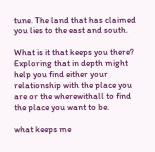tune. The land that has claimed you lies to the east and south.

What is it that keeps you there? Exploring that in depth might help you find either your relationship with the place you are or the wherewithall to find the place you want to be.

what keeps me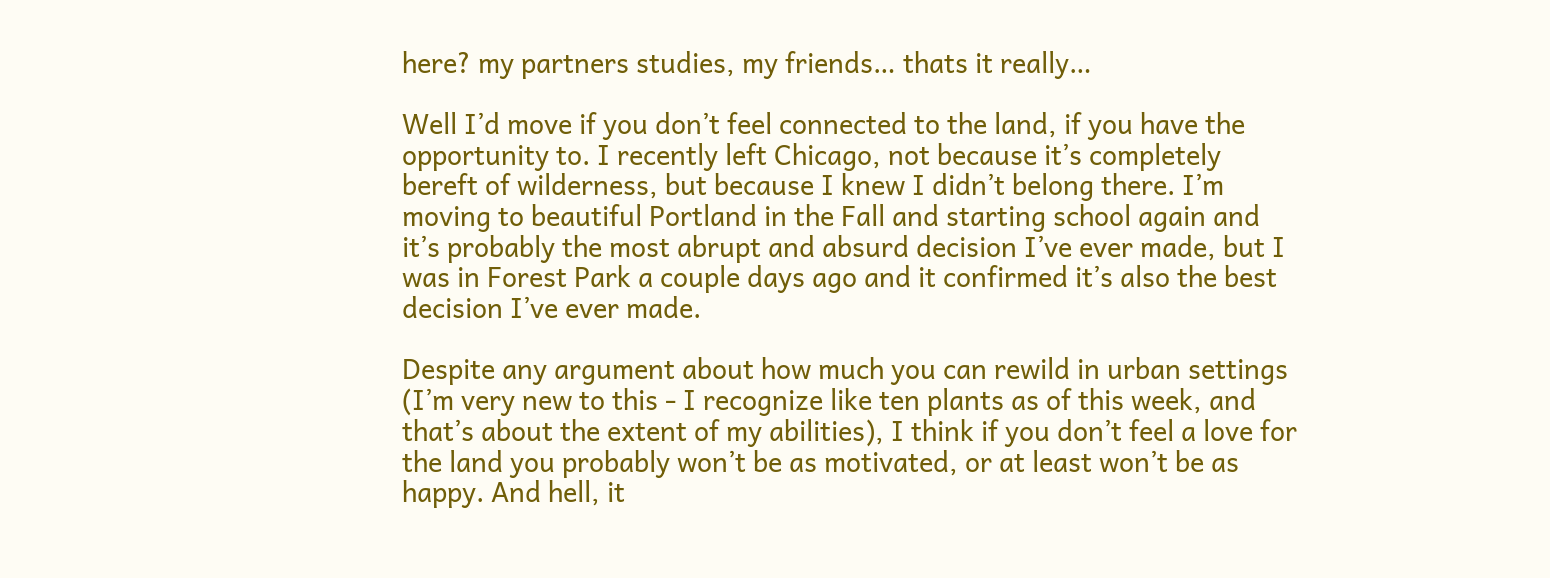here? my partners studies, my friends… thats it really…

Well I’d move if you don’t feel connected to the land, if you have the opportunity to. I recently left Chicago, not because it’s completely bereft of wilderness, but because I knew I didn’t belong there. I’m moving to beautiful Portland in the Fall and starting school again and it’s probably the most abrupt and absurd decision I’ve ever made, but I was in Forest Park a couple days ago and it confirmed it’s also the best decision I’ve ever made.

Despite any argument about how much you can rewild in urban settings (I’m very new to this - I recognize like ten plants as of this week, and that’s about the extent of my abilities), I think if you don’t feel a love for the land you probably won’t be as motivated, or at least won’t be as happy. And hell, it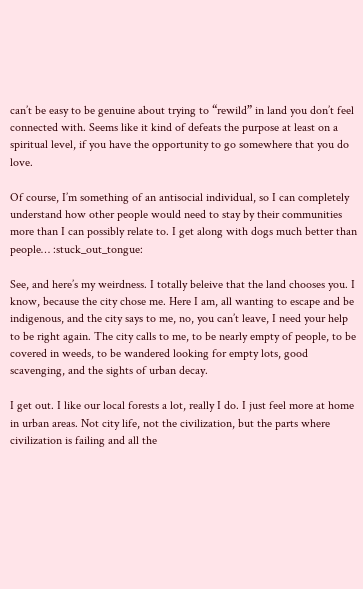can’t be easy to be genuine about trying to “rewild” in land you don’t feel connected with. Seems like it kind of defeats the purpose at least on a spiritual level, if you have the opportunity to go somewhere that you do love.

Of course, I’m something of an antisocial individual, so I can completely understand how other people would need to stay by their communities more than I can possibly relate to. I get along with dogs much better than people… :stuck_out_tongue:

See, and here’s my weirdness. I totally beleive that the land chooses you. I know, because the city chose me. Here I am, all wanting to escape and be indigenous, and the city says to me, no, you can’t leave, I need your help to be right again. The city calls to me, to be nearly empty of people, to be covered in weeds, to be wandered looking for empty lots, good scavenging, and the sights of urban decay.

I get out. I like our local forests a lot, really I do. I just feel more at home in urban areas. Not city life, not the civilization, but the parts where civilization is failing and all the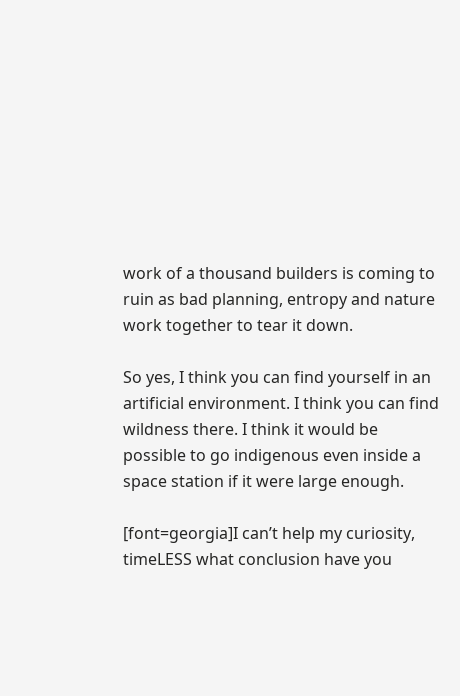work of a thousand builders is coming to ruin as bad planning, entropy and nature work together to tear it down.

So yes, I think you can find yourself in an artificial environment. I think you can find wildness there. I think it would be possible to go indigenous even inside a space station if it were large enough.

[font=georgia]I can’t help my curiosity, timeLESS what conclusion have you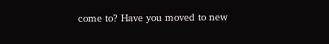come to? Have you moved to new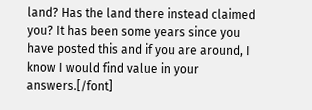land? Has the land there instead claimed you? It has been some years since you have posted this and if you are around, I know I would find value in your answers.[/font]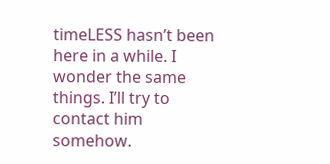timeLESS hasn’t been here in a while. I wonder the same things. I’ll try to contact him somehow.